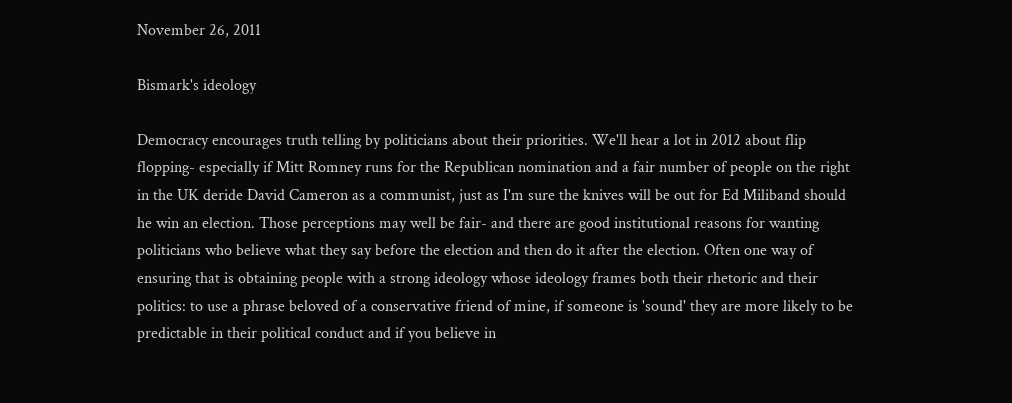November 26, 2011

Bismark's ideology

Democracy encourages truth telling by politicians about their priorities. We'll hear a lot in 2012 about flip flopping- especially if Mitt Romney runs for the Republican nomination and a fair number of people on the right in the UK deride David Cameron as a communist, just as I'm sure the knives will be out for Ed Miliband should he win an election. Those perceptions may well be fair- and there are good institutional reasons for wanting politicians who believe what they say before the election and then do it after the election. Often one way of ensuring that is obtaining people with a strong ideology whose ideology frames both their rhetoric and their politics: to use a phrase beloved of a conservative friend of mine, if someone is 'sound' they are more likely to be predictable in their political conduct and if you believe in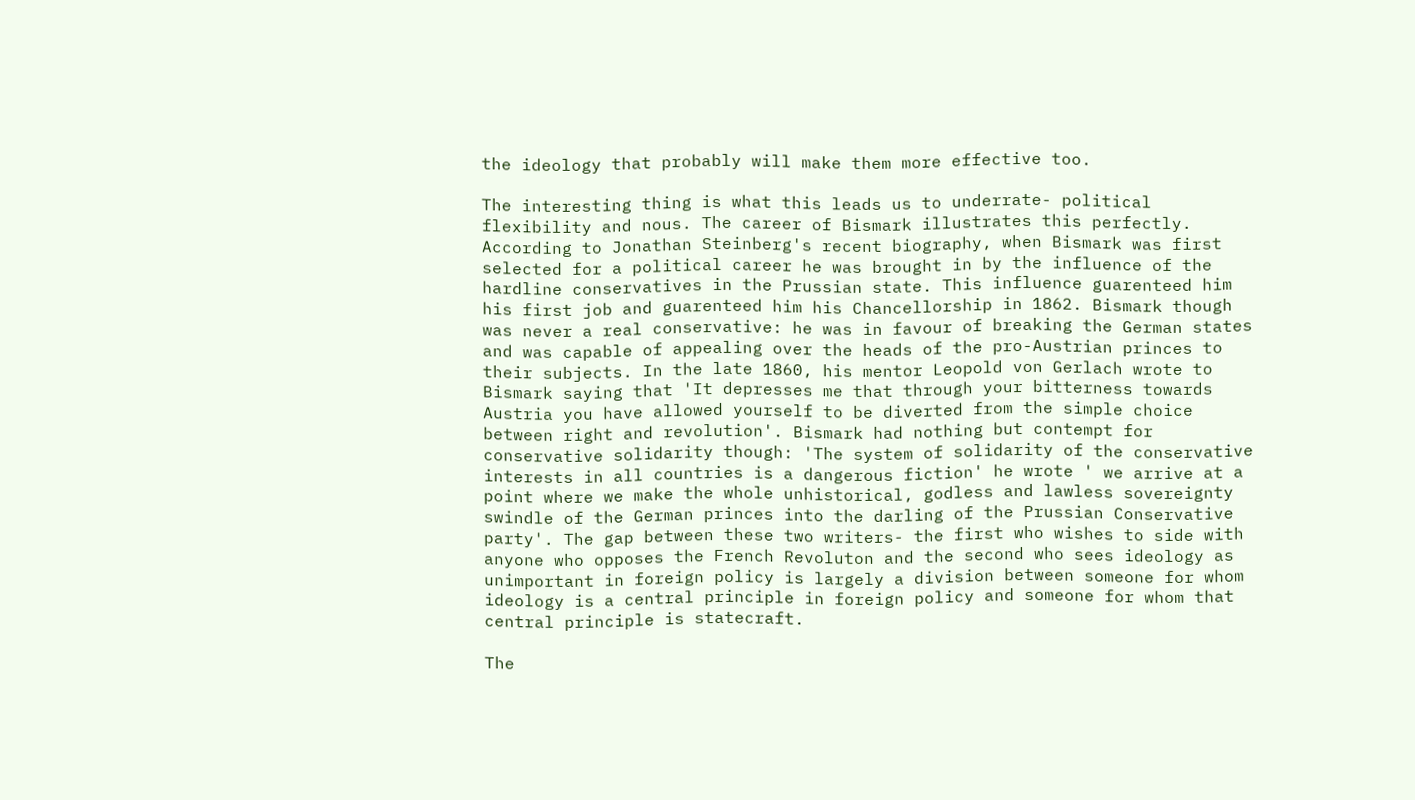the ideology that probably will make them more effective too.

The interesting thing is what this leads us to underrate- political flexibility and nous. The career of Bismark illustrates this perfectly. According to Jonathan Steinberg's recent biography, when Bismark was first selected for a political career he was brought in by the influence of the hardline conservatives in the Prussian state. This influence guarenteed him his first job and guarenteed him his Chancellorship in 1862. Bismark though was never a real conservative: he was in favour of breaking the German states and was capable of appealing over the heads of the pro-Austrian princes to their subjects. In the late 1860, his mentor Leopold von Gerlach wrote to Bismark saying that 'It depresses me that through your bitterness towards Austria you have allowed yourself to be diverted from the simple choice between right and revolution'. Bismark had nothing but contempt for conservative solidarity though: 'The system of solidarity of the conservative interests in all countries is a dangerous fiction' he wrote ' we arrive at a point where we make the whole unhistorical, godless and lawless sovereignty swindle of the German princes into the darling of the Prussian Conservative party'. The gap between these two writers- the first who wishes to side with anyone who opposes the French Revoluton and the second who sees ideology as unimportant in foreign policy is largely a division between someone for whom ideology is a central principle in foreign policy and someone for whom that central principle is statecraft.

The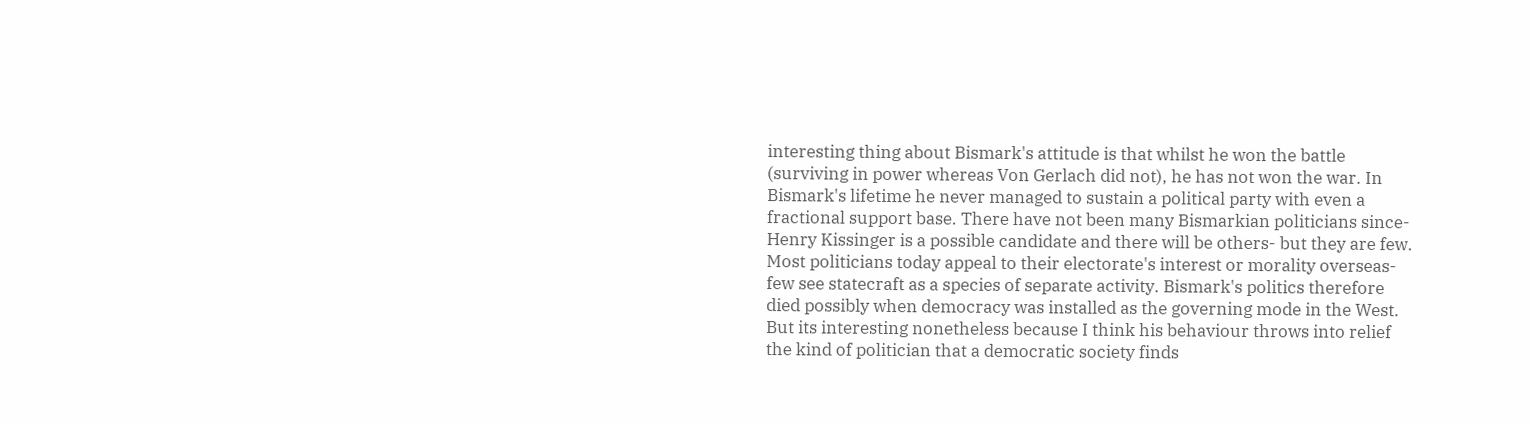interesting thing about Bismark's attitude is that whilst he won the battle (surviving in power whereas Von Gerlach did not), he has not won the war. In Bismark's lifetime he never managed to sustain a political party with even a fractional support base. There have not been many Bismarkian politicians since- Henry Kissinger is a possible candidate and there will be others- but they are few. Most politicians today appeal to their electorate's interest or morality overseas- few see statecraft as a species of separate activity. Bismark's politics therefore died possibly when democracy was installed as the governing mode in the West. But its interesting nonetheless because I think his behaviour throws into relief the kind of politician that a democratic society finds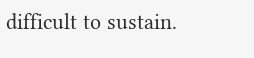difficult to sustain.